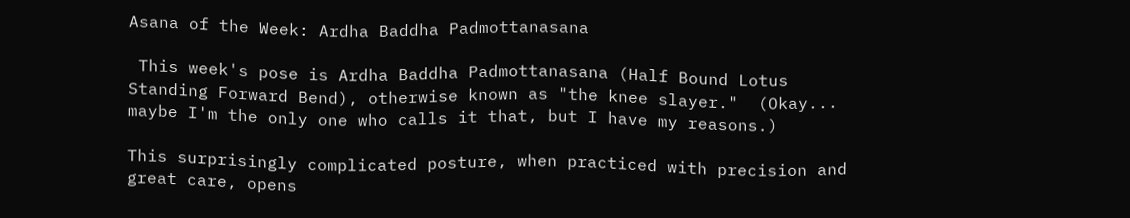Asana of the Week: Ardha Baddha Padmottanasana

 This week's pose is Ardha Baddha Padmottanasana (Half Bound Lotus Standing Forward Bend), otherwise known as "the knee slayer."  (Okay... maybe I'm the only one who calls it that, but I have my reasons.)

This surprisingly complicated posture, when practiced with precision and great care, opens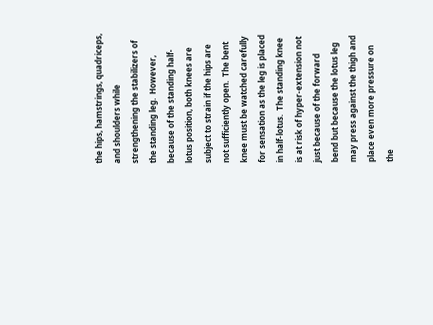the hips, hamstrings, quadriceps, and shoulders while strengthening the stabilizers of the standing leg.  However, because of the standing half-lotus position, both knees are subject to strain if the hips are not sufficiently open.  The bent knee must be watched carefully for sensation as the leg is placed in half-lotus.  The standing knee is at risk of hyper-extension not just because of the forward bend but because the lotus leg may press against the thigh and place even more pressure on the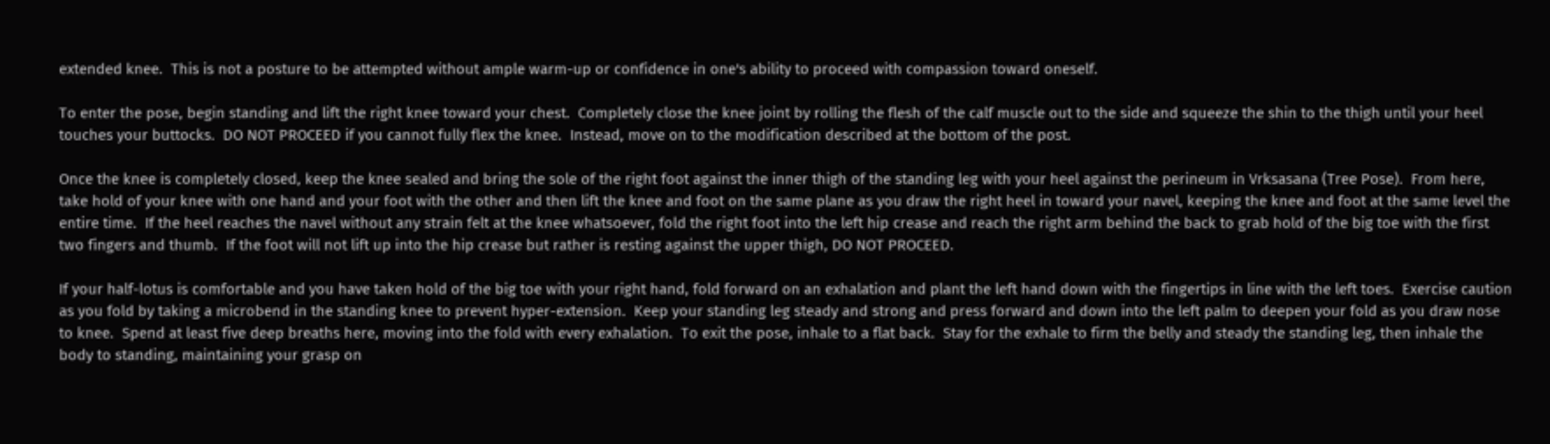extended knee.  This is not a posture to be attempted without ample warm-up or confidence in one's ability to proceed with compassion toward oneself.

To enter the pose, begin standing and lift the right knee toward your chest.  Completely close the knee joint by rolling the flesh of the calf muscle out to the side and squeeze the shin to the thigh until your heel touches your buttocks.  DO NOT PROCEED if you cannot fully flex the knee.  Instead, move on to the modification described at the bottom of the post.

Once the knee is completely closed, keep the knee sealed and bring the sole of the right foot against the inner thigh of the standing leg with your heel against the perineum in Vrksasana (Tree Pose).  From here, take hold of your knee with one hand and your foot with the other and then lift the knee and foot on the same plane as you draw the right heel in toward your navel, keeping the knee and foot at the same level the entire time.  If the heel reaches the navel without any strain felt at the knee whatsoever, fold the right foot into the left hip crease and reach the right arm behind the back to grab hold of the big toe with the first two fingers and thumb.  If the foot will not lift up into the hip crease but rather is resting against the upper thigh, DO NOT PROCEED.

If your half-lotus is comfortable and you have taken hold of the big toe with your right hand, fold forward on an exhalation and plant the left hand down with the fingertips in line with the left toes.  Exercise caution as you fold by taking a microbend in the standing knee to prevent hyper-extension.  Keep your standing leg steady and strong and press forward and down into the left palm to deepen your fold as you draw nose to knee.  Spend at least five deep breaths here, moving into the fold with every exhalation.  To exit the pose, inhale to a flat back.  Stay for the exhale to firm the belly and steady the standing leg, then inhale the body to standing, maintaining your grasp on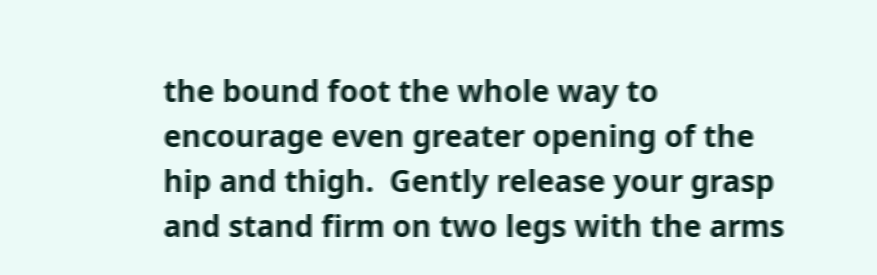the bound foot the whole way to encourage even greater opening of the hip and thigh.  Gently release your grasp and stand firm on two legs with the arms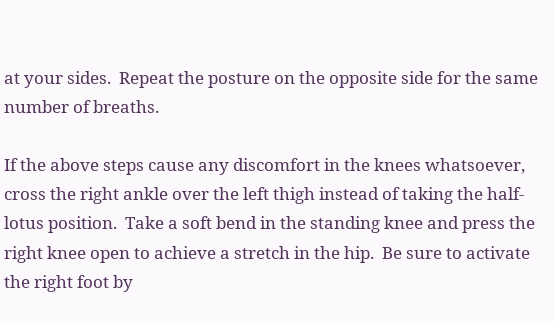at your sides.  Repeat the posture on the opposite side for the same number of breaths.

If the above steps cause any discomfort in the knees whatsoever, cross the right ankle over the left thigh instead of taking the half-lotus position.  Take a soft bend in the standing knee and press the right knee open to achieve a stretch in the hip.  Be sure to activate the right foot by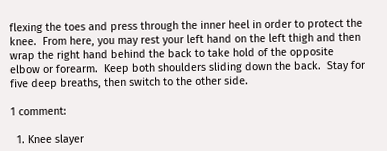flexing the toes and press through the inner heel in order to protect the knee.  From here, you may rest your left hand on the left thigh and then wrap the right hand behind the back to take hold of the opposite elbow or forearm.  Keep both shoulders sliding down the back.  Stay for five deep breaths, then switch to the other side.

1 comment:

  1. Knee slayer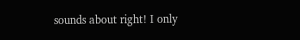sounds about right! I only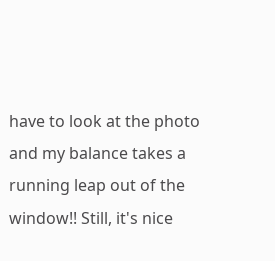have to look at the photo and my balance takes a running leap out of the window!! Still, it's nice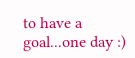to have a goal...one day :)